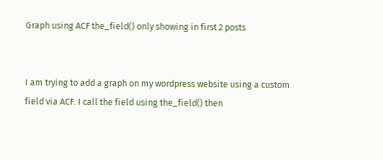Graph using ACF the_field() only showing in first 2 posts


I am trying to add a graph on my wordpress website using a custom field via ACF. I call the field using the_field() then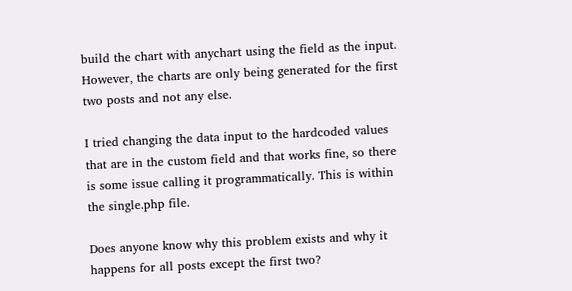build the chart with anychart using the field as the input. However, the charts are only being generated for the first two posts and not any else.

I tried changing the data input to the hardcoded values that are in the custom field and that works fine, so there is some issue calling it programmatically. This is within the single.php file.

Does anyone know why this problem exists and why it happens for all posts except the first two?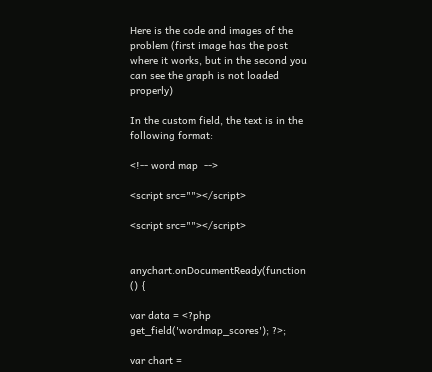Here is the code and images of the problem (first image has the post where it works, but in the second you can see the graph is not loaded properly)

In the custom field, the text is in the following format:

<!-- word map  -->

<script src=""></script>

<script src=""></script>


anychart.onDocumentReady(function () {

var data = <?php get_field('wordmap_scores'); ?>;

var chart =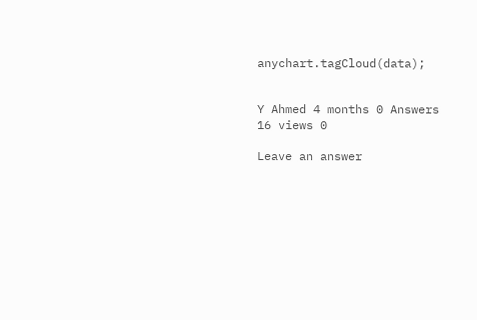anychart.tagCloud(data);


Y Ahmed 4 months 0 Answers 16 views 0

Leave an answer